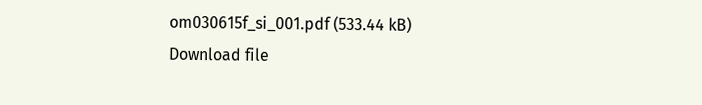om030615f_si_001.pdf (533.44 kB)
Download file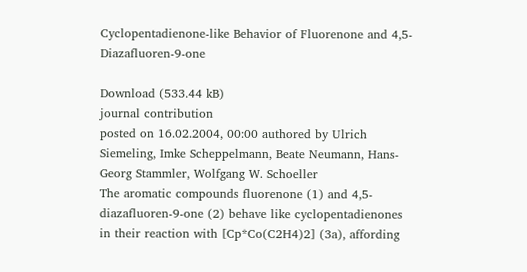Cyclopentadienone-like Behavior of Fluorenone and 4,5-Diazafluoren-9-one

Download (533.44 kB)
journal contribution
posted on 16.02.2004, 00:00 authored by Ulrich Siemeling, Imke Scheppelmann, Beate Neumann, Hans-Georg Stammler, Wolfgang W. Schoeller
The aromatic compounds fluorenone (1) and 4,5-diazafluoren-9-one (2) behave like cyclopentadienones in their reaction with [Cp*Co(C2H4)2] (3a), affording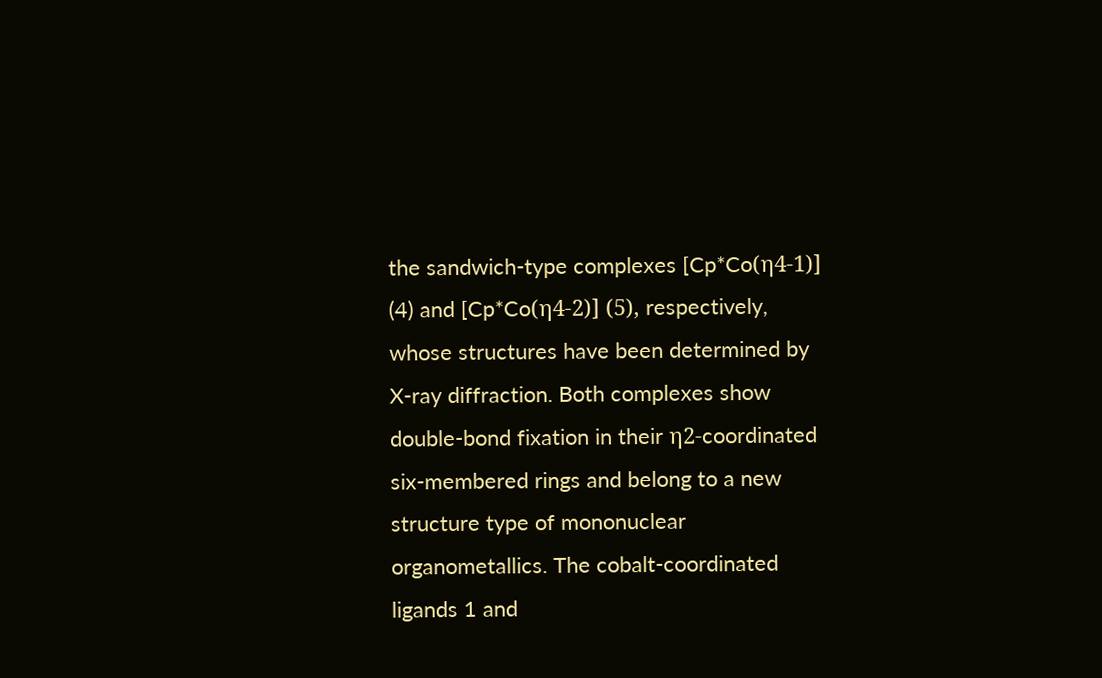the sandwich-type complexes [Cp*Co(η4-1)] (4) and [Cp*Co(η4-2)] (5), respectively, whose structures have been determined by X-ray diffraction. Both complexes show double-bond fixation in their η2-coordinated six-membered rings and belong to a new structure type of mononuclear organometallics. The cobalt-coordinated ligands 1 and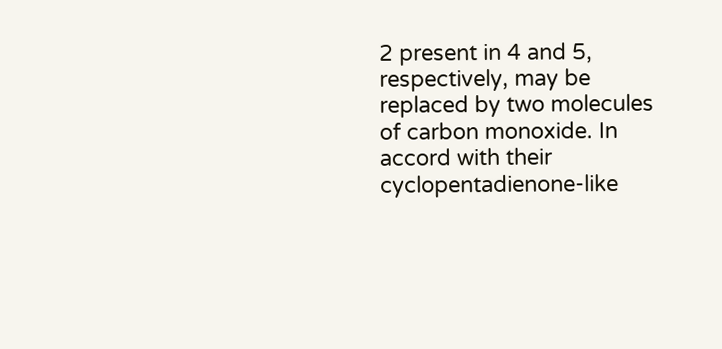2 present in 4 and 5, respectively, may be replaced by two molecules of carbon monoxide. In accord with their cyclopentadienone-like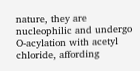nature, they are nucleophilic and undergo O-acylation with acetyl chloride, affording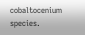cobaltocenium species.